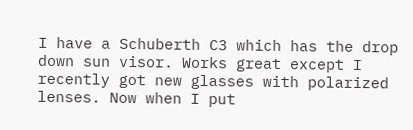I have a Schuberth C3 which has the drop down sun visor. Works great except I recently got new glasses with polarized lenses. Now when I put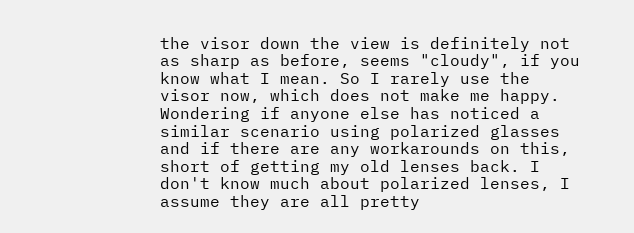the visor down the view is definitely not as sharp as before, seems "cloudy", if you know what I mean. So I rarely use the visor now, which does not make me happy. Wondering if anyone else has noticed a similar scenario using polarized glasses and if there are any workarounds on this, short of getting my old lenses back. I don't know much about polarized lenses, I assume they are all pretty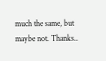much the same, but maybe not. Thanks..